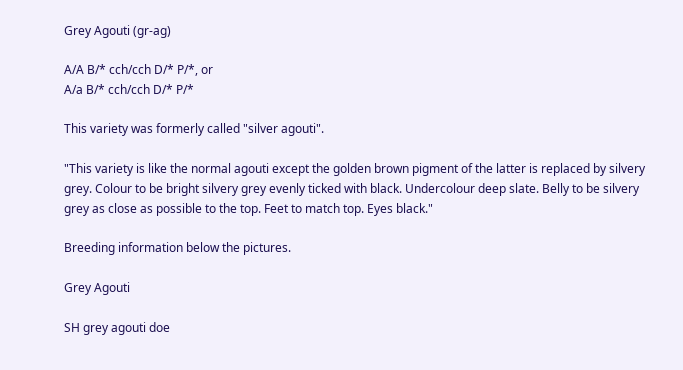Grey Agouti (gr-ag)

A/A B/* cch/cch D/* P/*, or
A/a B/* cch/cch D/* P/*

This variety was formerly called "silver agouti".

"This variety is like the normal agouti except the golden brown pigment of the latter is replaced by silvery grey. Colour to be bright silvery grey evenly ticked with black. Undercolour deep slate. Belly to be silvery grey as close as possible to the top. Feet to match top. Eyes black."

Breeding information below the pictures.

Grey Agouti

SH grey agouti doe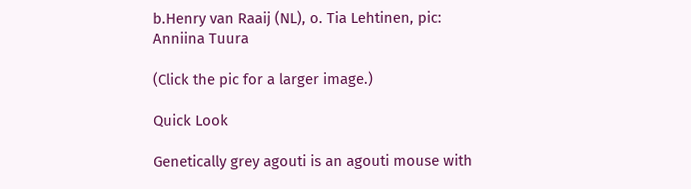b.Henry van Raaij (NL), o. Tia Lehtinen, pic: Anniina Tuura

(Click the pic for a larger image.)

Quick Look

Genetically grey agouti is an agouti mouse with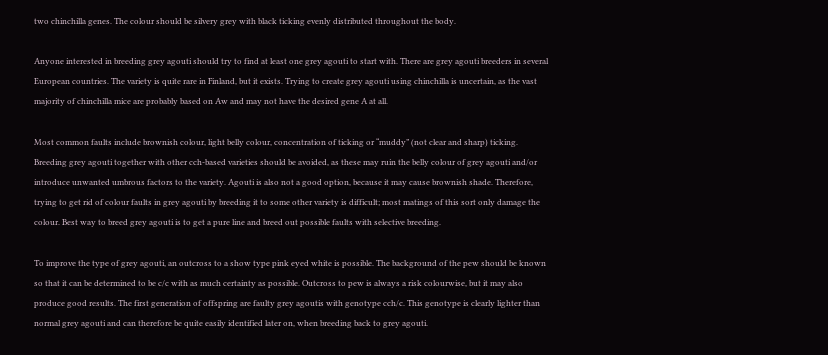two chinchilla genes. The colour should be silvery grey with black ticking evenly distributed throughout the body.

Anyone interested in breeding grey agouti should try to find at least one grey agouti to start with. There are grey agouti breeders in several European countries. The variety is quite rare in Finland, but it exists. Trying to create grey agouti using chinchilla is uncertain, as the vast majority of chinchilla mice are probably based on Aw and may not have the desired gene A at all.

Most common faults include brownish colour, light belly colour, concentration of ticking or “muddy” (not clear and sharp) ticking. Breeding grey agouti together with other cch-based varieties should be avoided, as these may ruin the belly colour of grey agouti and/or introduce unwanted umbrous factors to the variety. Agouti is also not a good option, because it may cause brownish shade. Therefore, trying to get rid of colour faults in grey agouti by breeding it to some other variety is difficult; most matings of this sort only damage the colour. Best way to breed grey agouti is to get a pure line and breed out possible faults with selective breeding.

To improve the type of grey agouti, an outcross to a show type pink eyed white is possible. The background of the pew should be known so that it can be determined to be c/c with as much certainty as possible. Outcross to pew is always a risk colourwise, but it may also produce good results. The first generation of offspring are faulty grey agoutis with genotype cch/c. This genotype is clearly lighter than normal grey agouti and can therefore be quite easily identified later on, when breeding back to grey agouti.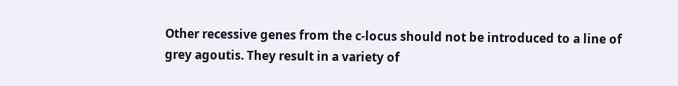Other recessive genes from the c-locus should not be introduced to a line of grey agoutis. They result in a variety of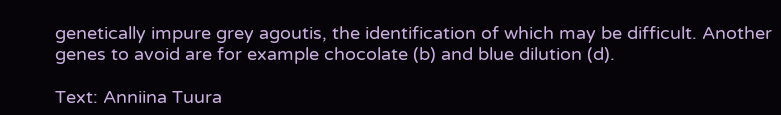genetically impure grey agoutis, the identification of which may be difficult. Another genes to avoid are for example chocolate (b) and blue dilution (d).

Text: Anniina Tuura